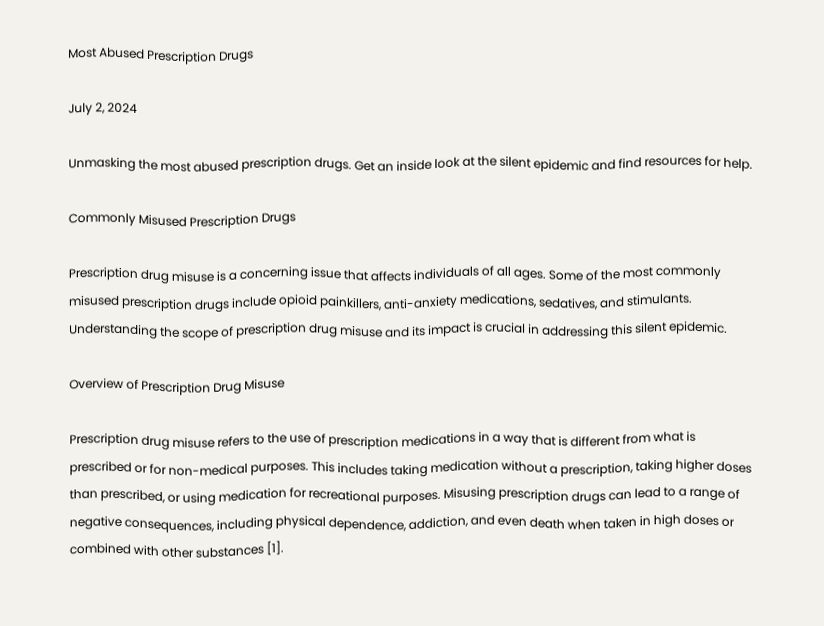Most Abused Prescription Drugs

July 2, 2024

Unmasking the most abused prescription drugs. Get an inside look at the silent epidemic and find resources for help.

Commonly Misused Prescription Drugs

Prescription drug misuse is a concerning issue that affects individuals of all ages. Some of the most commonly misused prescription drugs include opioid painkillers, anti-anxiety medications, sedatives, and stimulants. Understanding the scope of prescription drug misuse and its impact is crucial in addressing this silent epidemic.

Overview of Prescription Drug Misuse

Prescription drug misuse refers to the use of prescription medications in a way that is different from what is prescribed or for non-medical purposes. This includes taking medication without a prescription, taking higher doses than prescribed, or using medication for recreational purposes. Misusing prescription drugs can lead to a range of negative consequences, including physical dependence, addiction, and even death when taken in high doses or combined with other substances [1].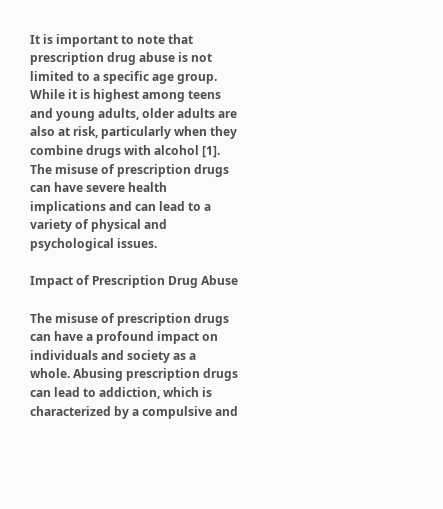It is important to note that prescription drug abuse is not limited to a specific age group. While it is highest among teens and young adults, older adults are also at risk, particularly when they combine drugs with alcohol [1]. The misuse of prescription drugs can have severe health implications and can lead to a variety of physical and psychological issues.

Impact of Prescription Drug Abuse

The misuse of prescription drugs can have a profound impact on individuals and society as a whole. Abusing prescription drugs can lead to addiction, which is characterized by a compulsive and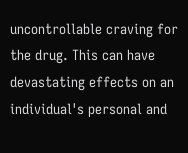uncontrollable craving for the drug. This can have devastating effects on an individual's personal and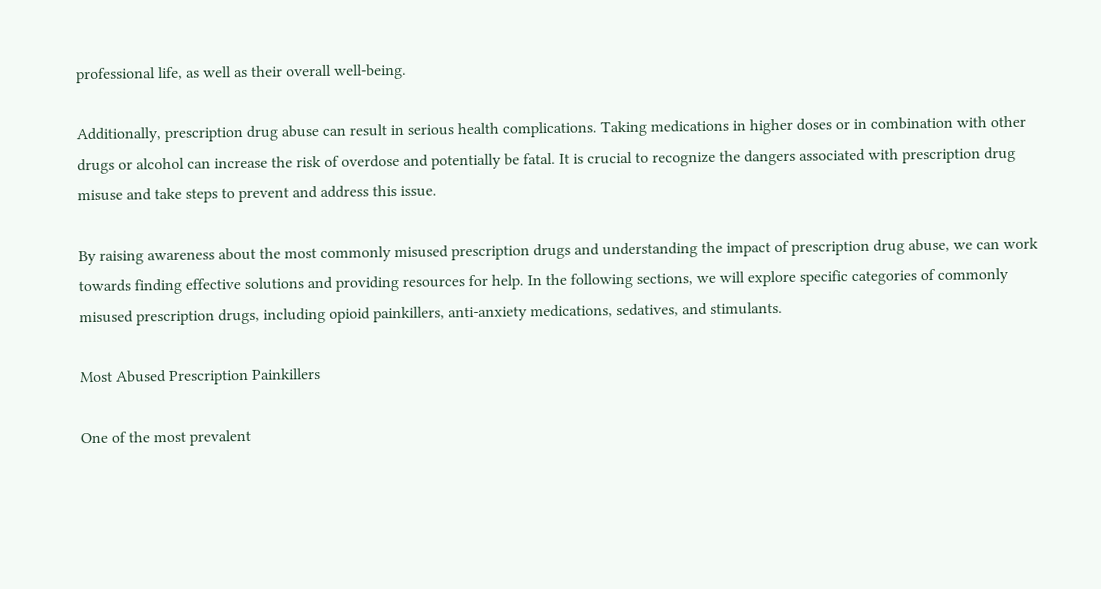professional life, as well as their overall well-being.

Additionally, prescription drug abuse can result in serious health complications. Taking medications in higher doses or in combination with other drugs or alcohol can increase the risk of overdose and potentially be fatal. It is crucial to recognize the dangers associated with prescription drug misuse and take steps to prevent and address this issue.

By raising awareness about the most commonly misused prescription drugs and understanding the impact of prescription drug abuse, we can work towards finding effective solutions and providing resources for help. In the following sections, we will explore specific categories of commonly misused prescription drugs, including opioid painkillers, anti-anxiety medications, sedatives, and stimulants.

Most Abused Prescription Painkillers

One of the most prevalent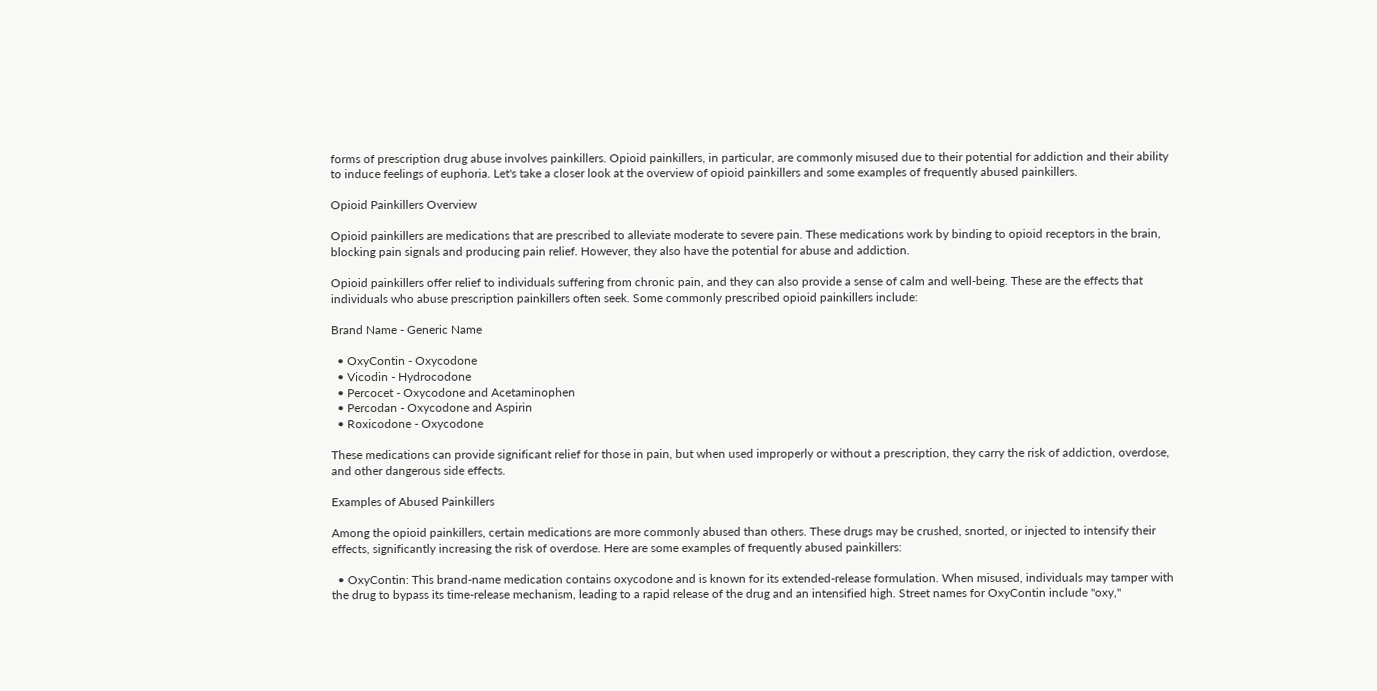forms of prescription drug abuse involves painkillers. Opioid painkillers, in particular, are commonly misused due to their potential for addiction and their ability to induce feelings of euphoria. Let's take a closer look at the overview of opioid painkillers and some examples of frequently abused painkillers.

Opioid Painkillers Overview

Opioid painkillers are medications that are prescribed to alleviate moderate to severe pain. These medications work by binding to opioid receptors in the brain, blocking pain signals and producing pain relief. However, they also have the potential for abuse and addiction.

Opioid painkillers offer relief to individuals suffering from chronic pain, and they can also provide a sense of calm and well-being. These are the effects that individuals who abuse prescription painkillers often seek. Some commonly prescribed opioid painkillers include:

Brand Name - Generic Name

  • OxyContin - Oxycodone
  • Vicodin - Hydrocodone
  • Percocet - Oxycodone and Acetaminophen
  • Percodan - Oxycodone and Aspirin
  • Roxicodone - Oxycodone

These medications can provide significant relief for those in pain, but when used improperly or without a prescription, they carry the risk of addiction, overdose, and other dangerous side effects.

Examples of Abused Painkillers

Among the opioid painkillers, certain medications are more commonly abused than others. These drugs may be crushed, snorted, or injected to intensify their effects, significantly increasing the risk of overdose. Here are some examples of frequently abused painkillers:

  • OxyContin: This brand-name medication contains oxycodone and is known for its extended-release formulation. When misused, individuals may tamper with the drug to bypass its time-release mechanism, leading to a rapid release of the drug and an intensified high. Street names for OxyContin include "oxy,"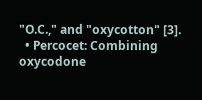"O.C.," and "oxycotton" [3].
  • Percocet: Combining oxycodone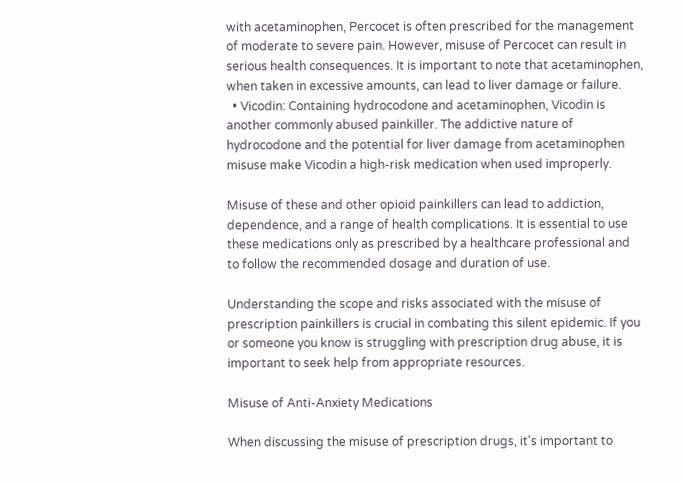with acetaminophen, Percocet is often prescribed for the management of moderate to severe pain. However, misuse of Percocet can result in serious health consequences. It is important to note that acetaminophen, when taken in excessive amounts, can lead to liver damage or failure.
  • Vicodin: Containing hydrocodone and acetaminophen, Vicodin is another commonly abused painkiller. The addictive nature of hydrocodone and the potential for liver damage from acetaminophen misuse make Vicodin a high-risk medication when used improperly.

Misuse of these and other opioid painkillers can lead to addiction, dependence, and a range of health complications. It is essential to use these medications only as prescribed by a healthcare professional and to follow the recommended dosage and duration of use.

Understanding the scope and risks associated with the misuse of prescription painkillers is crucial in combating this silent epidemic. If you or someone you know is struggling with prescription drug abuse, it is important to seek help from appropriate resources.

Misuse of Anti-Anxiety Medications

When discussing the misuse of prescription drugs, it's important to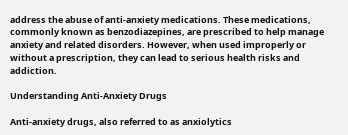address the abuse of anti-anxiety medications. These medications, commonly known as benzodiazepines, are prescribed to help manage anxiety and related disorders. However, when used improperly or without a prescription, they can lead to serious health risks and addiction.

Understanding Anti-Anxiety Drugs

Anti-anxiety drugs, also referred to as anxiolytics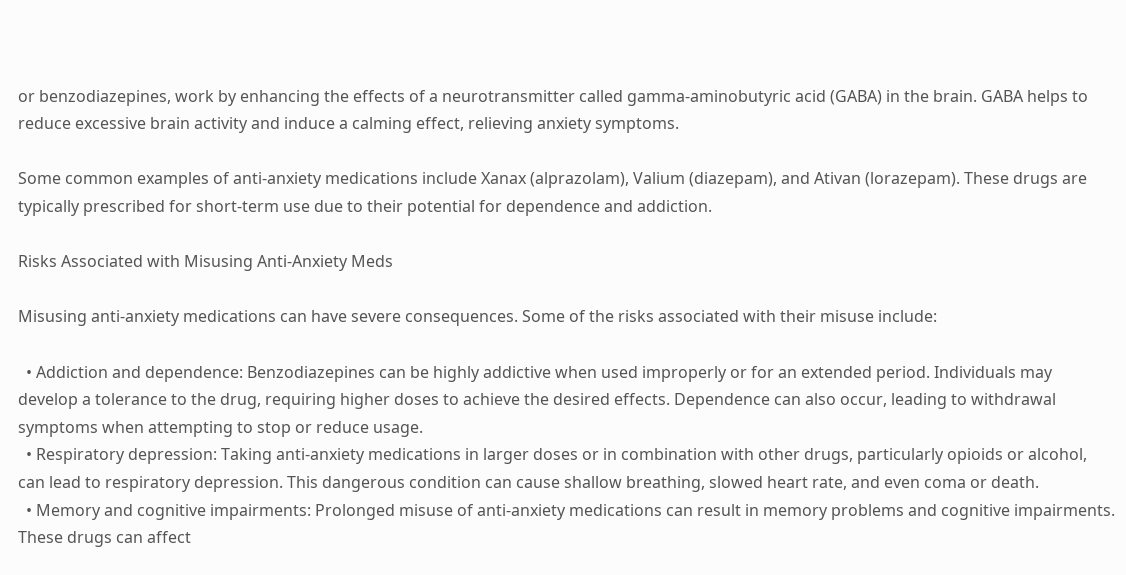or benzodiazepines, work by enhancing the effects of a neurotransmitter called gamma-aminobutyric acid (GABA) in the brain. GABA helps to reduce excessive brain activity and induce a calming effect, relieving anxiety symptoms.

Some common examples of anti-anxiety medications include Xanax (alprazolam), Valium (diazepam), and Ativan (lorazepam). These drugs are typically prescribed for short-term use due to their potential for dependence and addiction.

Risks Associated with Misusing Anti-Anxiety Meds

Misusing anti-anxiety medications can have severe consequences. Some of the risks associated with their misuse include:

  • Addiction and dependence: Benzodiazepines can be highly addictive when used improperly or for an extended period. Individuals may develop a tolerance to the drug, requiring higher doses to achieve the desired effects. Dependence can also occur, leading to withdrawal symptoms when attempting to stop or reduce usage.
  • Respiratory depression: Taking anti-anxiety medications in larger doses or in combination with other drugs, particularly opioids or alcohol, can lead to respiratory depression. This dangerous condition can cause shallow breathing, slowed heart rate, and even coma or death.
  • Memory and cognitive impairments: Prolonged misuse of anti-anxiety medications can result in memory problems and cognitive impairments. These drugs can affect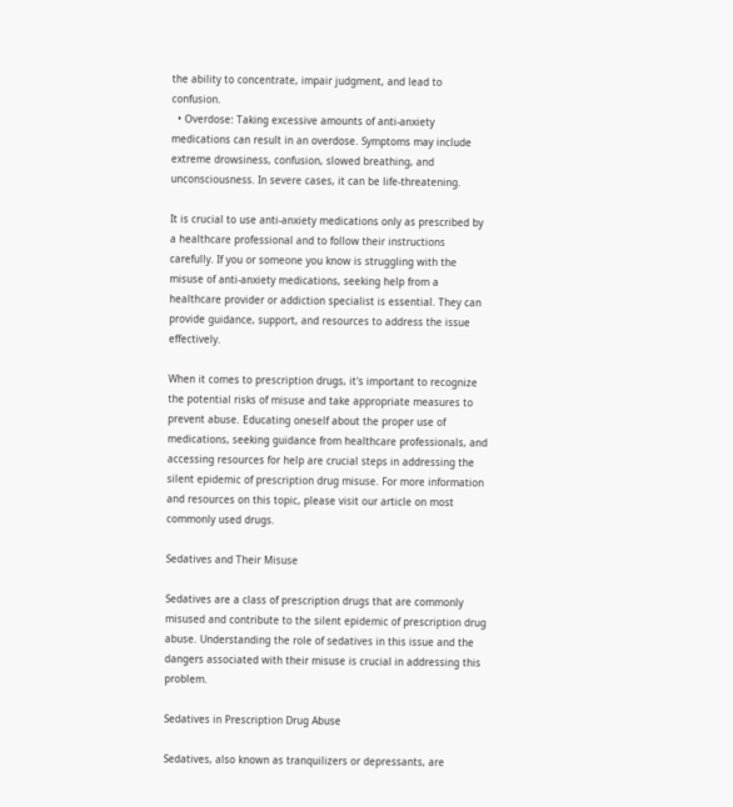the ability to concentrate, impair judgment, and lead to confusion.
  • Overdose: Taking excessive amounts of anti-anxiety medications can result in an overdose. Symptoms may include extreme drowsiness, confusion, slowed breathing, and unconsciousness. In severe cases, it can be life-threatening.

It is crucial to use anti-anxiety medications only as prescribed by a healthcare professional and to follow their instructions carefully. If you or someone you know is struggling with the misuse of anti-anxiety medications, seeking help from a healthcare provider or addiction specialist is essential. They can provide guidance, support, and resources to address the issue effectively.

When it comes to prescription drugs, it's important to recognize the potential risks of misuse and take appropriate measures to prevent abuse. Educating oneself about the proper use of medications, seeking guidance from healthcare professionals, and accessing resources for help are crucial steps in addressing the silent epidemic of prescription drug misuse. For more information and resources on this topic, please visit our article on most commonly used drugs.

Sedatives and Their Misuse

Sedatives are a class of prescription drugs that are commonly misused and contribute to the silent epidemic of prescription drug abuse. Understanding the role of sedatives in this issue and the dangers associated with their misuse is crucial in addressing this problem.

Sedatives in Prescription Drug Abuse

Sedatives, also known as tranquilizers or depressants, are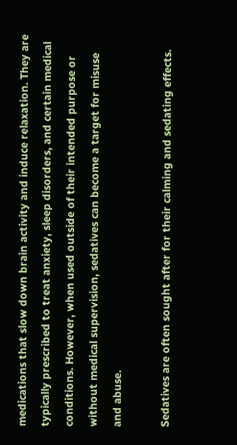medications that slow down brain activity and induce relaxation. They are typically prescribed to treat anxiety, sleep disorders, and certain medical conditions. However, when used outside of their intended purpose or without medical supervision, sedatives can become a target for misuse and abuse.

Sedatives are often sought after for their calming and sedating effects.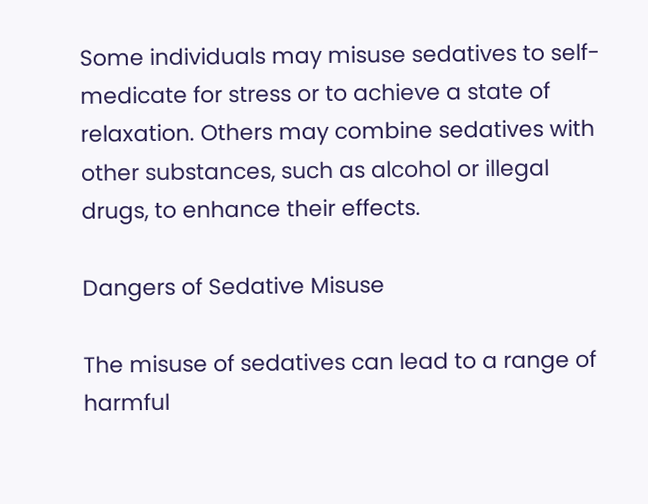Some individuals may misuse sedatives to self-medicate for stress or to achieve a state of relaxation. Others may combine sedatives with other substances, such as alcohol or illegal drugs, to enhance their effects.

Dangers of Sedative Misuse

The misuse of sedatives can lead to a range of harmful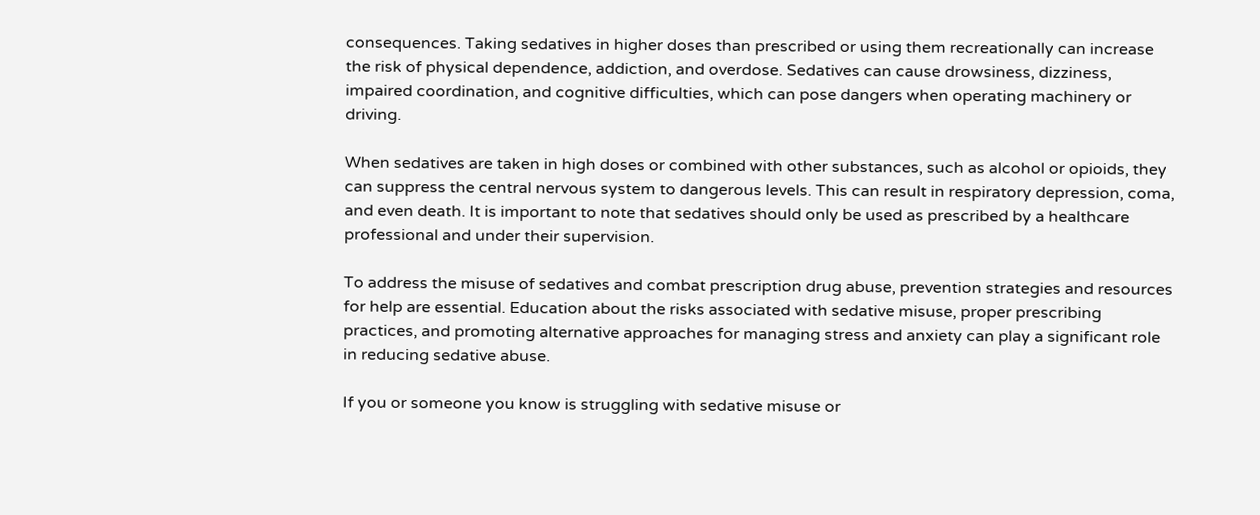consequences. Taking sedatives in higher doses than prescribed or using them recreationally can increase the risk of physical dependence, addiction, and overdose. Sedatives can cause drowsiness, dizziness, impaired coordination, and cognitive difficulties, which can pose dangers when operating machinery or driving.

When sedatives are taken in high doses or combined with other substances, such as alcohol or opioids, they can suppress the central nervous system to dangerous levels. This can result in respiratory depression, coma, and even death. It is important to note that sedatives should only be used as prescribed by a healthcare professional and under their supervision.

To address the misuse of sedatives and combat prescription drug abuse, prevention strategies and resources for help are essential. Education about the risks associated with sedative misuse, proper prescribing practices, and promoting alternative approaches for managing stress and anxiety can play a significant role in reducing sedative abuse.

If you or someone you know is struggling with sedative misuse or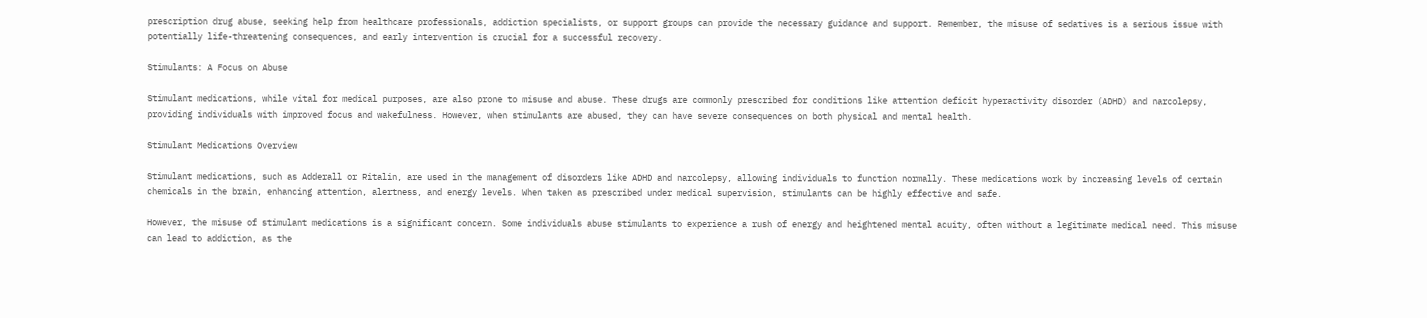prescription drug abuse, seeking help from healthcare professionals, addiction specialists, or support groups can provide the necessary guidance and support. Remember, the misuse of sedatives is a serious issue with potentially life-threatening consequences, and early intervention is crucial for a successful recovery.

Stimulants: A Focus on Abuse

Stimulant medications, while vital for medical purposes, are also prone to misuse and abuse. These drugs are commonly prescribed for conditions like attention deficit hyperactivity disorder (ADHD) and narcolepsy, providing individuals with improved focus and wakefulness. However, when stimulants are abused, they can have severe consequences on both physical and mental health.

Stimulant Medications Overview

Stimulant medications, such as Adderall or Ritalin, are used in the management of disorders like ADHD and narcolepsy, allowing individuals to function normally. These medications work by increasing levels of certain chemicals in the brain, enhancing attention, alertness, and energy levels. When taken as prescribed under medical supervision, stimulants can be highly effective and safe.

However, the misuse of stimulant medications is a significant concern. Some individuals abuse stimulants to experience a rush of energy and heightened mental acuity, often without a legitimate medical need. This misuse can lead to addiction, as the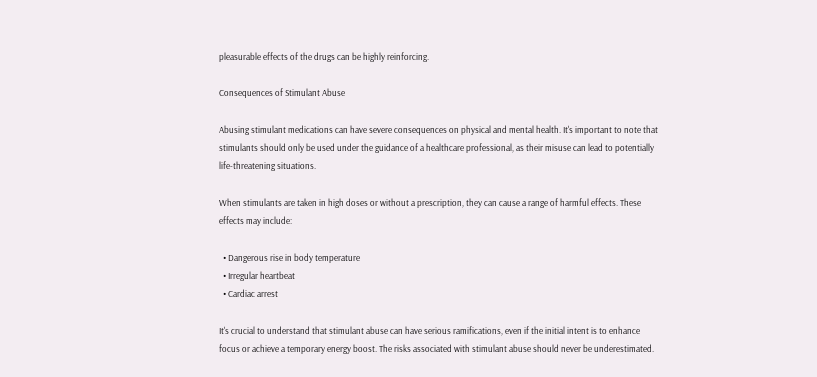pleasurable effects of the drugs can be highly reinforcing.

Consequences of Stimulant Abuse

Abusing stimulant medications can have severe consequences on physical and mental health. It's important to note that stimulants should only be used under the guidance of a healthcare professional, as their misuse can lead to potentially life-threatening situations.

When stimulants are taken in high doses or without a prescription, they can cause a range of harmful effects. These effects may include:

  • Dangerous rise in body temperature
  • Irregular heartbeat
  • Cardiac arrest

It's crucial to understand that stimulant abuse can have serious ramifications, even if the initial intent is to enhance focus or achieve a temporary energy boost. The risks associated with stimulant abuse should never be underestimated.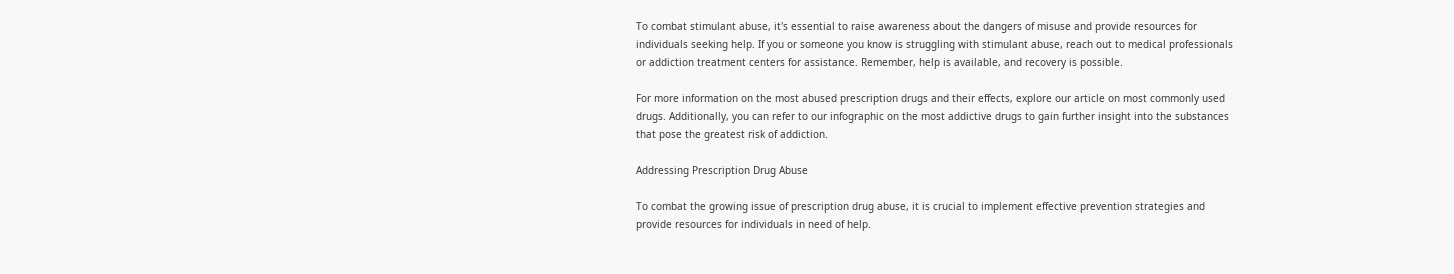To combat stimulant abuse, it's essential to raise awareness about the dangers of misuse and provide resources for individuals seeking help. If you or someone you know is struggling with stimulant abuse, reach out to medical professionals or addiction treatment centers for assistance. Remember, help is available, and recovery is possible.

For more information on the most abused prescription drugs and their effects, explore our article on most commonly used drugs. Additionally, you can refer to our infographic on the most addictive drugs to gain further insight into the substances that pose the greatest risk of addiction.

Addressing Prescription Drug Abuse

To combat the growing issue of prescription drug abuse, it is crucial to implement effective prevention strategies and provide resources for individuals in need of help.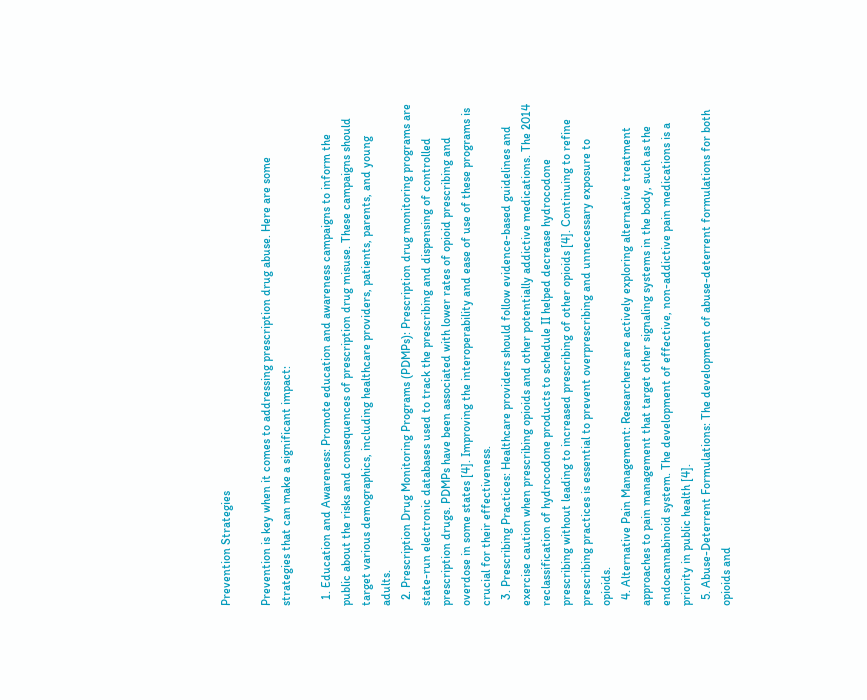Prevention Strategies

Prevention is key when it comes to addressing prescription drug abuse. Here are some strategies that can make a significant impact:

  1. Education and Awareness: Promote education and awareness campaigns to inform the public about the risks and consequences of prescription drug misuse. These campaigns should target various demographics, including healthcare providers, patients, parents, and young adults.
  2. Prescription Drug Monitoring Programs (PDMPs): Prescription drug monitoring programs are state-run electronic databases used to track the prescribing and dispensing of controlled prescription drugs. PDMPs have been associated with lower rates of opioid prescribing and overdose in some states [4]. Improving the interoperability and ease of use of these programs is crucial for their effectiveness.
  3. Prescribing Practices: Healthcare providers should follow evidence-based guidelines and exercise caution when prescribing opioids and other potentially addictive medications. The 2014 reclassification of hydrocodone products to schedule II helped decrease hydrocodone prescribing without leading to increased prescribing of other opioids [4]. Continuing to refine prescribing practices is essential to prevent overprescribing and unnecessary exposure to opioids.
  4. Alternative Pain Management: Researchers are actively exploring alternative treatment approaches to pain management that target other signaling systems in the body, such as the endocannabinoid system. The development of effective, non-addictive pain medications is a priority in public health [4].
  5. Abuse-Deterrent Formulations: The development of abuse-deterrent formulations for both opioids and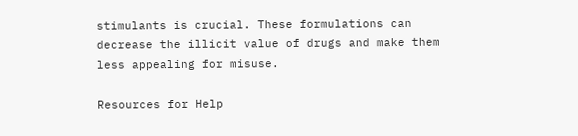stimulants is crucial. These formulations can decrease the illicit value of drugs and make them less appealing for misuse.

Resources for Help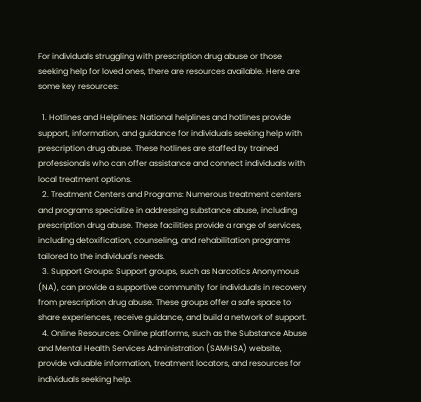For individuals struggling with prescription drug abuse or those seeking help for loved ones, there are resources available. Here are some key resources:

  1. Hotlines and Helplines: National helplines and hotlines provide support, information, and guidance for individuals seeking help with prescription drug abuse. These hotlines are staffed by trained professionals who can offer assistance and connect individuals with local treatment options.
  2. Treatment Centers and Programs: Numerous treatment centers and programs specialize in addressing substance abuse, including prescription drug abuse. These facilities provide a range of services, including detoxification, counseling, and rehabilitation programs tailored to the individual's needs.
  3. Support Groups: Support groups, such as Narcotics Anonymous (NA), can provide a supportive community for individuals in recovery from prescription drug abuse. These groups offer a safe space to share experiences, receive guidance, and build a network of support.
  4. Online Resources: Online platforms, such as the Substance Abuse and Mental Health Services Administration (SAMHSA) website, provide valuable information, treatment locators, and resources for individuals seeking help.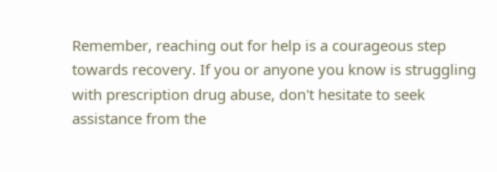Remember, reaching out for help is a courageous step towards recovery. If you or anyone you know is struggling with prescription drug abuse, don't hesitate to seek assistance from the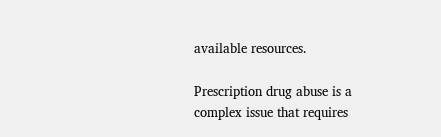available resources.

Prescription drug abuse is a complex issue that requires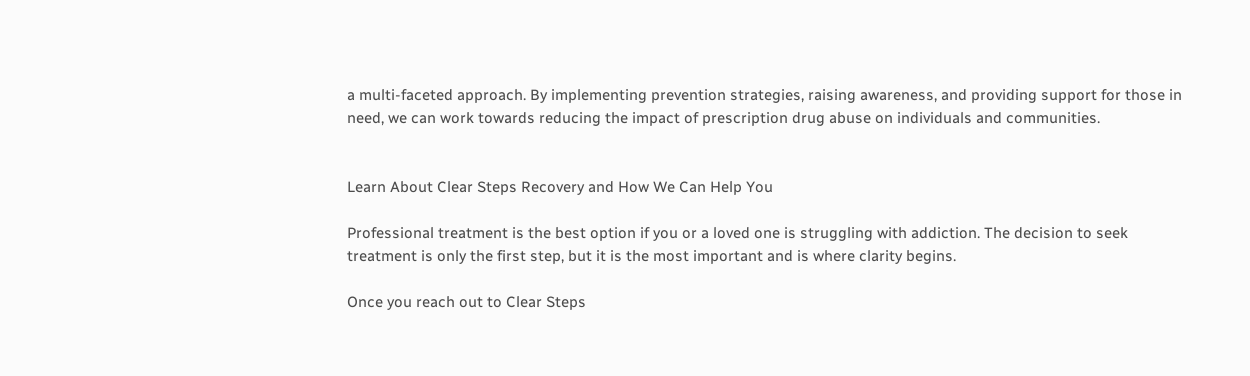a multi-faceted approach. By implementing prevention strategies, raising awareness, and providing support for those in need, we can work towards reducing the impact of prescription drug abuse on individuals and communities.


Learn About Clear Steps Recovery and How We Can Help You

Professional treatment is the best option if you or a loved one is struggling with addiction. The decision to seek treatment is only the first step, but it is the most important and is where clarity begins.

Once you reach out to Clear Steps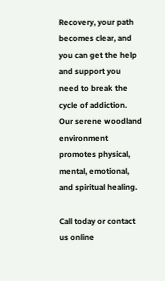Recovery, your path becomes clear, and you can get the help and support you need to break the cycle of addiction. Our serene woodland environment promotes physical, mental, emotional, and spiritual healing.

Call today or contact us online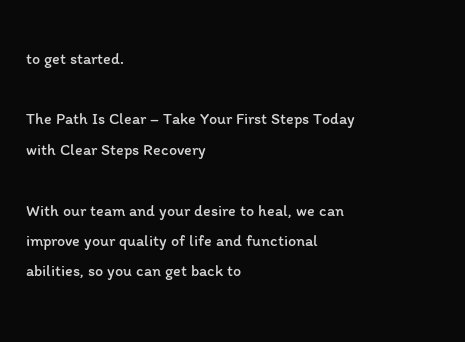to get started.

The Path Is Clear – Take Your First Steps Today with Clear Steps Recovery

With our team and your desire to heal, we can improve your quality of life and functional abilities, so you can get back to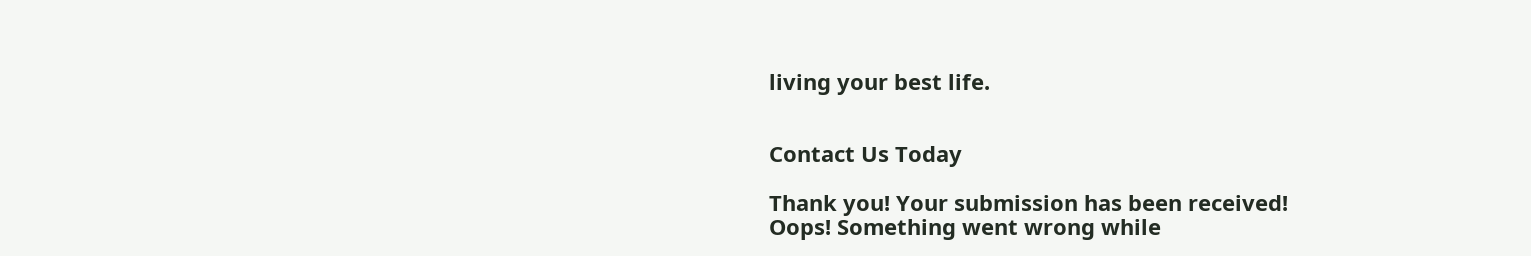living your best life.


Contact Us Today

Thank you! Your submission has been received!
Oops! Something went wrong while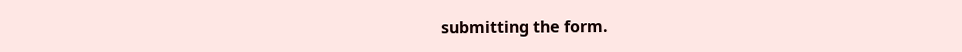submitting the form.